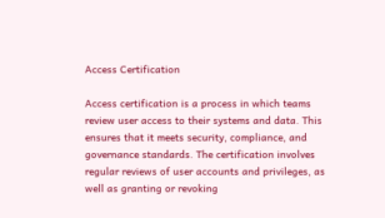Access Certification

Access certification is a process in which teams review user access to their systems and data. This ensures that it meets security, compliance, and governance standards. The certification involves regular reviews of user accounts and privileges, as well as granting or revoking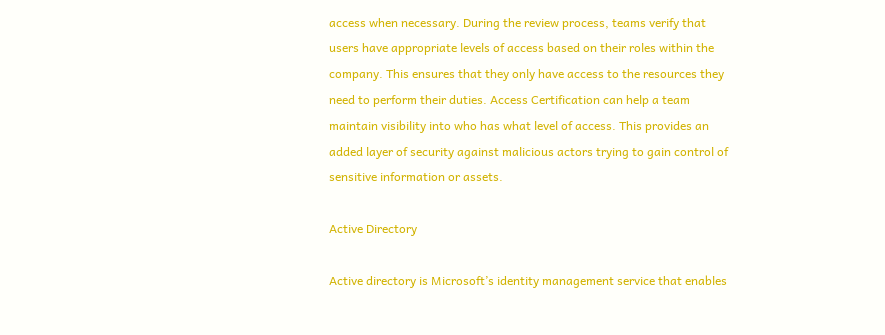access when necessary. During the review process, teams verify that users have appropriate levels of access based on their roles within the company. This ensures that they only have access to the resources they need to perform their duties. Access Certification can help a team maintain visibility into who has what level of access. This provides an added layer of security against malicious actors trying to gain control of sensitive information or assets.

Active Directory

Active directory is Microsoft’s identity management service that enables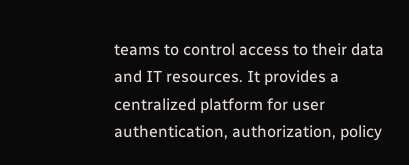teams to control access to their data and IT resources. It provides a centralized platform for user authentication, authorization, policy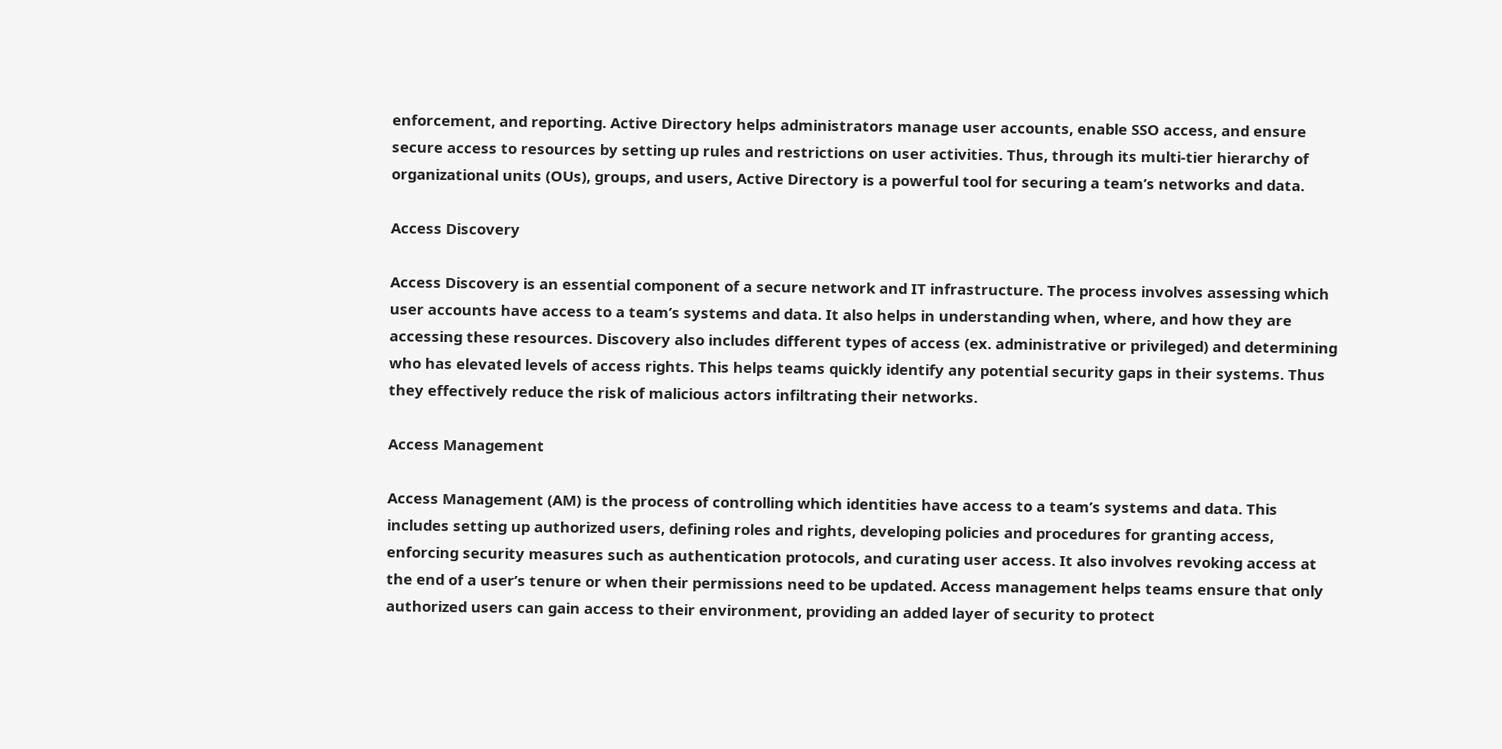enforcement, and reporting. Active Directory helps administrators manage user accounts, enable SSO access, and ensure secure access to resources by setting up rules and restrictions on user activities. Thus, through its multi-tier hierarchy of organizational units (OUs), groups, and users, Active Directory is a powerful tool for securing a team’s networks and data.

Access Discovery

Access Discovery is an essential component of a secure network and IT infrastructure. The process involves assessing which user accounts have access to a team’s systems and data. It also helps in understanding when, where, and how they are accessing these resources. Discovery also includes different types of access (ex. administrative or privileged) and determining who has elevated levels of access rights. This helps teams quickly identify any potential security gaps in their systems. Thus they effectively reduce the risk of malicious actors infiltrating their networks.

Access Management

Access Management (AM) is the process of controlling which identities have access to a team’s systems and data. This includes setting up authorized users, defining roles and rights, developing policies and procedures for granting access, enforcing security measures such as authentication protocols, and curating user access. It also involves revoking access at the end of a user’s tenure or when their permissions need to be updated. Access management helps teams ensure that only authorized users can gain access to their environment, providing an added layer of security to protect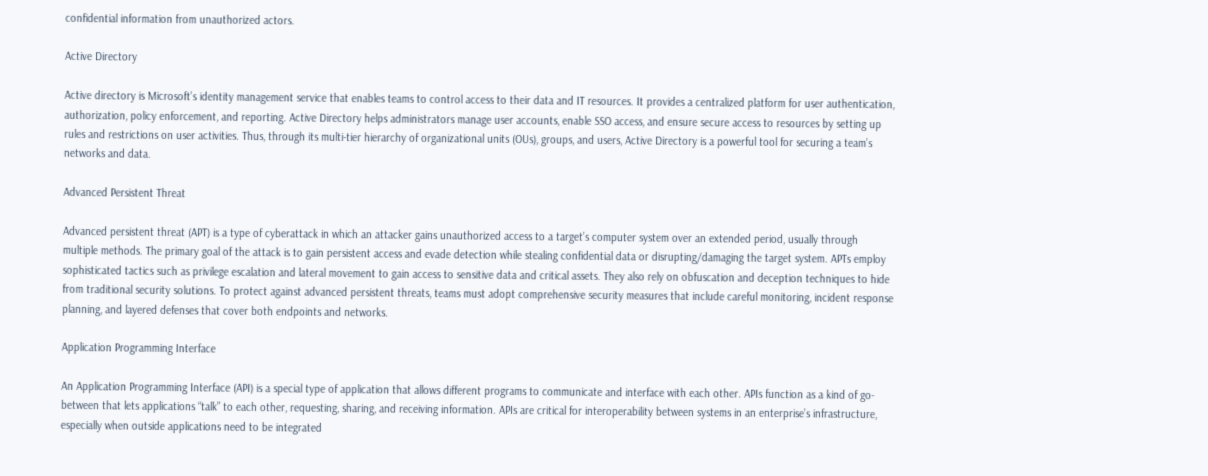confidential information from unauthorized actors.

Active Directory

Active directory is Microsoft’s identity management service that enables teams to control access to their data and IT resources. It provides a centralized platform for user authentication, authorization, policy enforcement, and reporting. Active Directory helps administrators manage user accounts, enable SSO access, and ensure secure access to resources by setting up rules and restrictions on user activities. Thus, through its multi-tier hierarchy of organizational units (OUs), groups, and users, Active Directory is a powerful tool for securing a team’s networks and data.

Advanced Persistent Threat

Advanced persistent threat (APT) is a type of cyberattack in which an attacker gains unauthorized access to a target’s computer system over an extended period, usually through multiple methods. The primary goal of the attack is to gain persistent access and evade detection while stealing confidential data or disrupting/damaging the target system. APTs employ sophisticated tactics such as privilege escalation and lateral movement to gain access to sensitive data and critical assets. They also rely on obfuscation and deception techniques to hide from traditional security solutions. To protect against advanced persistent threats, teams must adopt comprehensive security measures that include careful monitoring, incident response planning, and layered defenses that cover both endpoints and networks.

Application Programming Interface

An Application Programming Interface (API) is a special type of application that allows different programs to communicate and interface with each other. APIs function as a kind of go-between that lets applications “talk” to each other, requesting, sharing, and receiving information. APIs are critical for interoperability between systems in an enterprise’s infrastructure, especially when outside applications need to be integrated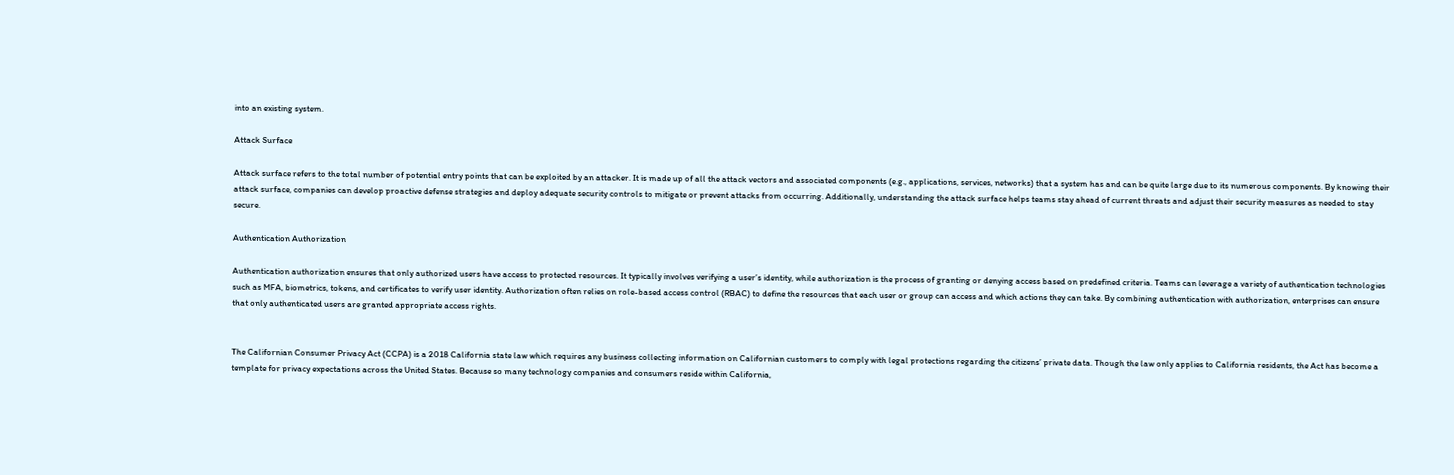into an existing system.

Attack Surface

Attack surface refers to the total number of potential entry points that can be exploited by an attacker. It is made up of all the attack vectors and associated components (e.g., applications, services, networks) that a system has and can be quite large due to its numerous components. By knowing their attack surface, companies can develop proactive defense strategies and deploy adequate security controls to mitigate or prevent attacks from occurring. Additionally, understanding the attack surface helps teams stay ahead of current threats and adjust their security measures as needed to stay secure.

Authentication Authorization

Authentication authorization ensures that only authorized users have access to protected resources. It typically involves verifying a user’s identity, while authorization is the process of granting or denying access based on predefined criteria. Teams can leverage a variety of authentication technologies such as MFA, biometrics, tokens, and certificates to verify user identity. Authorization often relies on role-based access control (RBAC) to define the resources that each user or group can access and which actions they can take. By combining authentication with authorization, enterprises can ensure that only authenticated users are granted appropriate access rights.


The Californian Consumer Privacy Act (CCPA) is a 2018 California state law which requires any business collecting information on Californian customers to comply with legal protections regarding the citizens’ private data. Though the law only applies to California residents, the Act has become a template for privacy expectations across the United States. Because so many technology companies and consumers reside within California,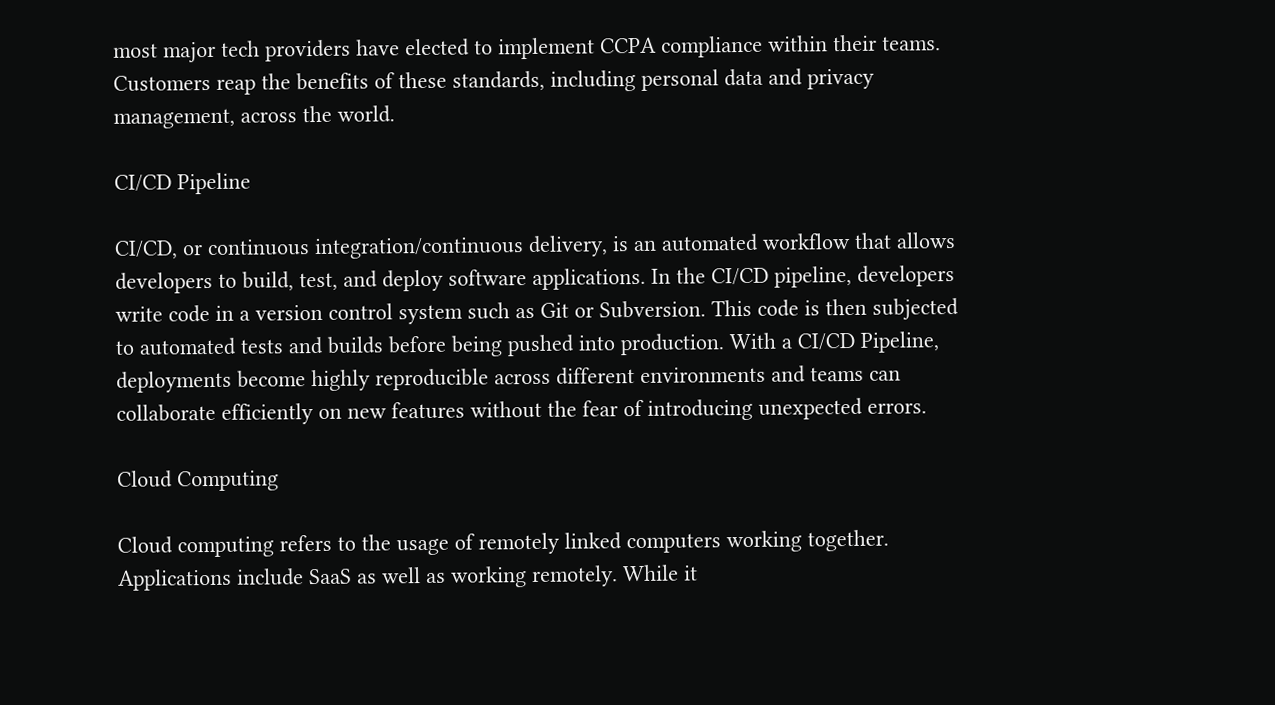most major tech providers have elected to implement CCPA compliance within their teams. Customers reap the benefits of these standards, including personal data and privacy management, across the world.

CI/CD Pipeline

CI/CD, or continuous integration/continuous delivery, is an automated workflow that allows developers to build, test, and deploy software applications. In the CI/CD pipeline, developers write code in a version control system such as Git or Subversion. This code is then subjected to automated tests and builds before being pushed into production. With a CI/CD Pipeline, deployments become highly reproducible across different environments and teams can collaborate efficiently on new features without the fear of introducing unexpected errors.

Cloud Computing

Cloud computing refers to the usage of remotely linked computers working together. Applications include SaaS as well as working remotely. While it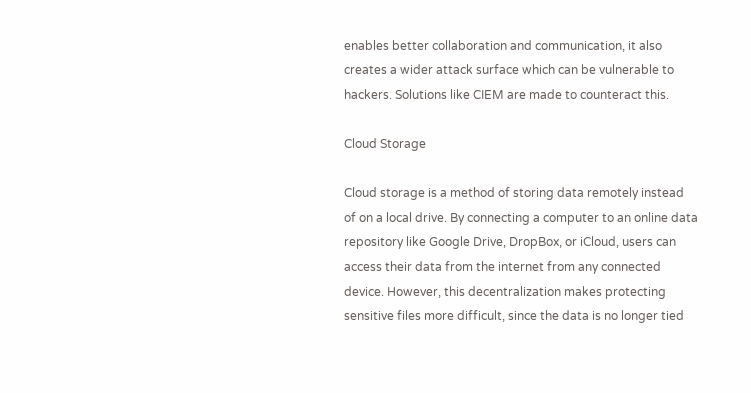enables better collaboration and communication, it also creates a wider attack surface which can be vulnerable to hackers. Solutions like CIEM are made to counteract this.

Cloud Storage

Cloud storage is a method of storing data remotely instead of on a local drive. By connecting a computer to an online data repository like Google Drive, DropBox, or iCloud, users can access their data from the internet from any connected device. However, this decentralization makes protecting sensitive files more difficult, since the data is no longer tied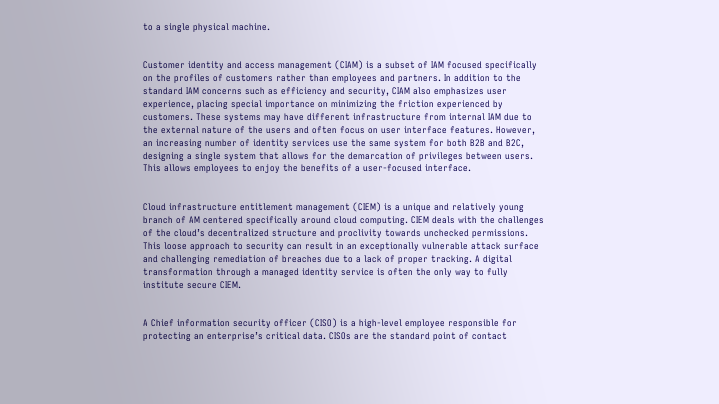to a single physical machine.


Customer identity and access management (CIAM) is a subset of IAM focused specifically on the profiles of customers rather than employees and partners. In addition to the standard IAM concerns such as efficiency and security, CIAM also emphasizes user experience, placing special importance on minimizing the friction experienced by customers. These systems may have different infrastructure from internal IAM due to the external nature of the users and often focus on user interface features. However, an increasing number of identity services use the same system for both B2B and B2C, designing a single system that allows for the demarcation of privileges between users. This allows employees to enjoy the benefits of a user-focused interface.


Cloud infrastructure entitlement management (CIEM) is a unique and relatively young branch of AM centered specifically around cloud computing. CIEM deals with the challenges of the cloud’s decentralized structure and proclivity towards unchecked permissions. This loose approach to security can result in an exceptionally vulnerable attack surface and challenging remediation of breaches due to a lack of proper tracking. A digital transformation through a managed identity service is often the only way to fully institute secure CIEM.


A Chief information security officer (CISO) is a high-level employee responsible for protecting an enterprise’s critical data. CISOs are the standard point of contact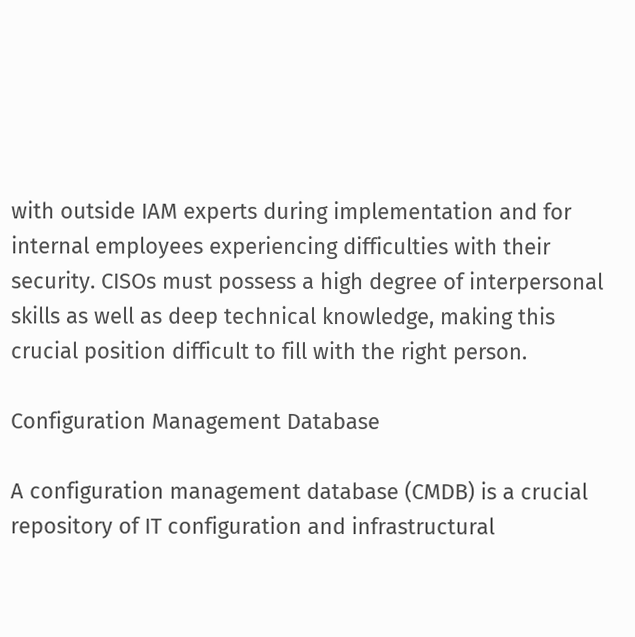with outside IAM experts during implementation and for internal employees experiencing difficulties with their security. CISOs must possess a high degree of interpersonal skills as well as deep technical knowledge, making this crucial position difficult to fill with the right person.

Configuration Management Database

A configuration management database (CMDB) is a crucial repository of IT configuration and infrastructural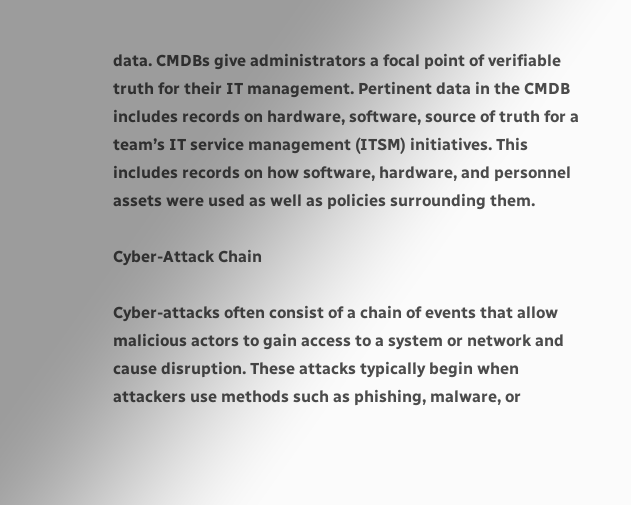data. CMDBs give administrators a focal point of verifiable truth for their IT management. Pertinent data in the CMDB includes records on hardware, software, source of truth for a team’s IT service management (ITSM) initiatives. This includes records on how software, hardware, and personnel assets were used as well as policies surrounding them.

Cyber-Attack Chain

Cyber-attacks often consist of a chain of events that allow malicious actors to gain access to a system or network and cause disruption. These attacks typically begin when attackers use methods such as phishing, malware, or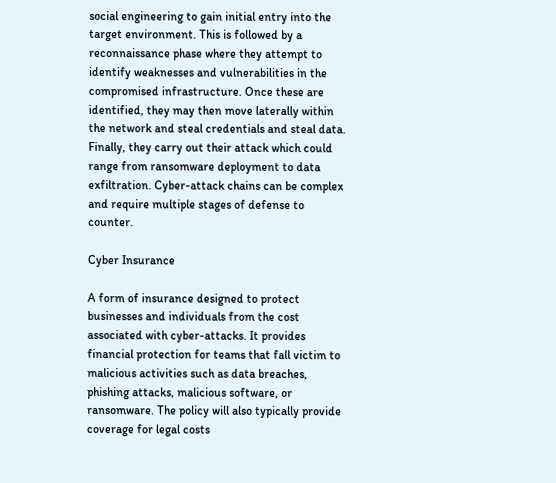social engineering to gain initial entry into the target environment. This is followed by a reconnaissance phase where they attempt to identify weaknesses and vulnerabilities in the compromised infrastructure. Once these are identified, they may then move laterally within the network and steal credentials and steal data. Finally, they carry out their attack which could range from ransomware deployment to data exfiltration. Cyber-attack chains can be complex and require multiple stages of defense to counter.

Cyber Insurance

A form of insurance designed to protect businesses and individuals from the cost associated with cyber-attacks. It provides financial protection for teams that fall victim to malicious activities such as data breaches, phishing attacks, malicious software, or ransomware. The policy will also typically provide coverage for legal costs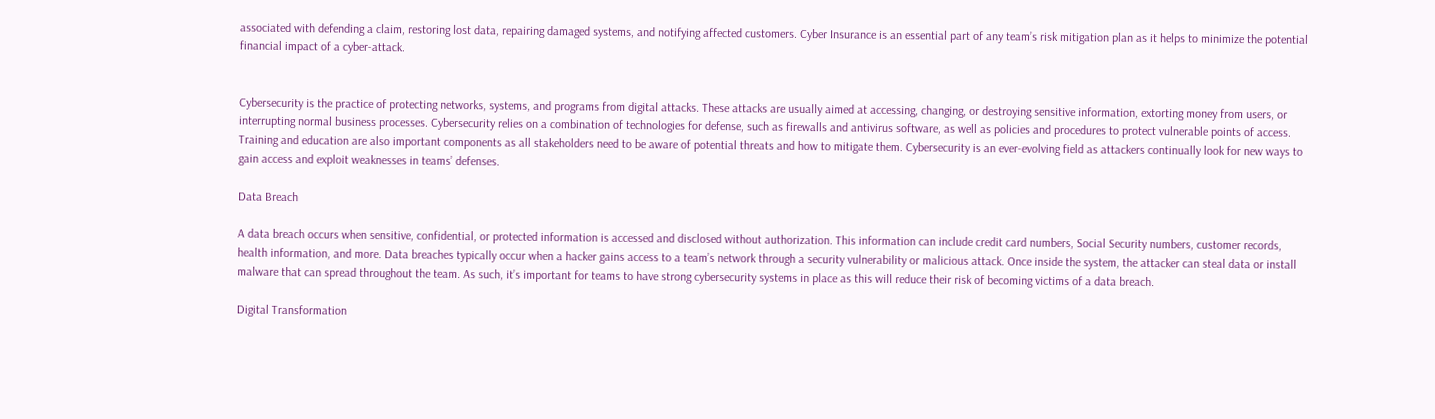associated with defending a claim, restoring lost data, repairing damaged systems, and notifying affected customers. Cyber Insurance is an essential part of any team’s risk mitigation plan as it helps to minimize the potential financial impact of a cyber-attack.


Cybersecurity is the practice of protecting networks, systems, and programs from digital attacks. These attacks are usually aimed at accessing, changing, or destroying sensitive information, extorting money from users, or interrupting normal business processes. Cybersecurity relies on a combination of technologies for defense, such as firewalls and antivirus software, as well as policies and procedures to protect vulnerable points of access. Training and education are also important components as all stakeholders need to be aware of potential threats and how to mitigate them. Cybersecurity is an ever-evolving field as attackers continually look for new ways to gain access and exploit weaknesses in teams’ defenses.

Data Breach

A data breach occurs when sensitive, confidential, or protected information is accessed and disclosed without authorization. This information can include credit card numbers, Social Security numbers, customer records, health information, and more. Data breaches typically occur when a hacker gains access to a team’s network through a security vulnerability or malicious attack. Once inside the system, the attacker can steal data or install malware that can spread throughout the team. As such, it’s important for teams to have strong cybersecurity systems in place as this will reduce their risk of becoming victims of a data breach.

Digital Transformation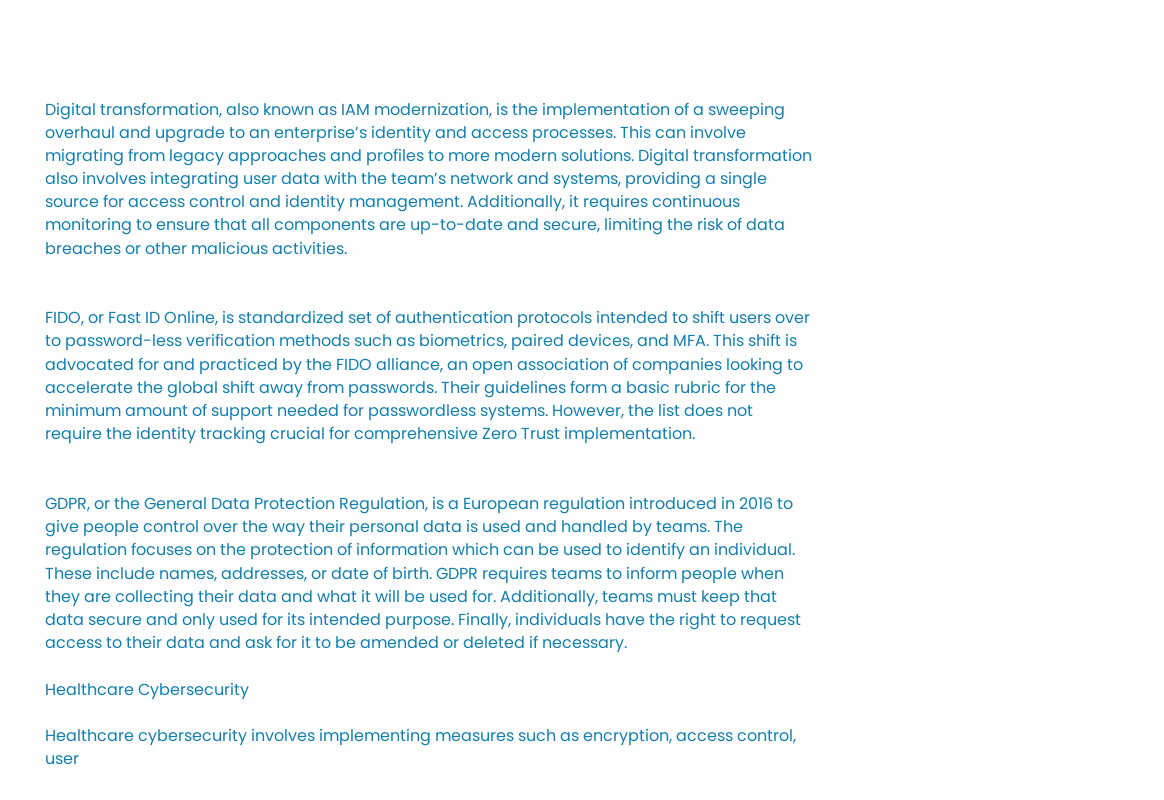Digital transformation, also known as IAM modernization, is the implementation of a sweeping overhaul and upgrade to an enterprise’s identity and access processes. This can involve migrating from legacy approaches and profiles to more modern solutions. Digital transformation also involves integrating user data with the team’s network and systems, providing a single source for access control and identity management. Additionally, it requires continuous monitoring to ensure that all components are up-to-date and secure, limiting the risk of data breaches or other malicious activities.


FIDO, or Fast ID Online, is standardized set of authentication protocols intended to shift users over to password-less verification methods such as biometrics, paired devices, and MFA. This shift is advocated for and practiced by the FIDO alliance, an open association of companies looking to accelerate the global shift away from passwords. Their guidelines form a basic rubric for the minimum amount of support needed for passwordless systems. However, the list does not require the identity tracking crucial for comprehensive Zero Trust implementation.


GDPR, or the General Data Protection Regulation, is a European regulation introduced in 2016 to give people control over the way their personal data is used and handled by teams. The regulation focuses on the protection of information which can be used to identify an individual. These include names, addresses, or date of birth. GDPR requires teams to inform people when they are collecting their data and what it will be used for. Additionally, teams must keep that data secure and only used for its intended purpose. Finally, individuals have the right to request access to their data and ask for it to be amended or deleted if necessary.

Healthcare Cybersecurity

Healthcare cybersecurity involves implementing measures such as encryption, access control, user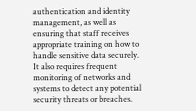authentication and identity management, as well as ensuring that staff receives appropriate training on how to handle sensitive data securely. It also requires frequent monitoring of networks and systems to detect any potential security threats or breaches.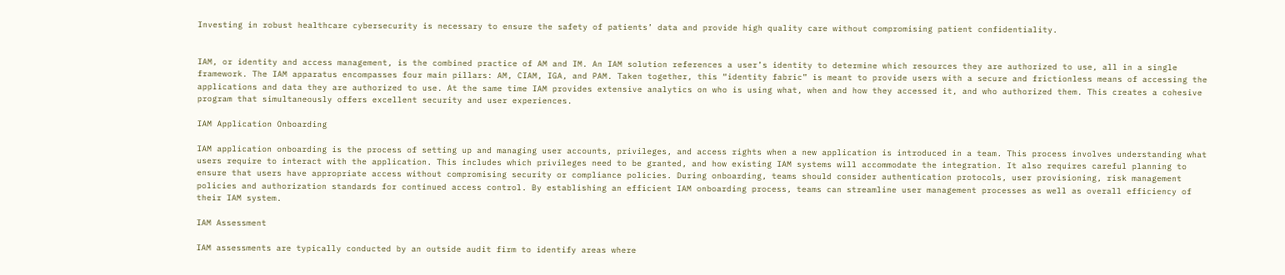Investing in robust healthcare cybersecurity is necessary to ensure the safety of patients’ data and provide high quality care without compromising patient confidentiality.


IAM, or identity and access management, is the combined practice of AM and IM. An IAM solution references a user’s identity to determine which resources they are authorized to use, all in a single framework. The IAM apparatus encompasses four main pillars: AM, CIAM, IGA, and PAM. Taken together, this “identity fabric” is meant to provide users with a secure and frictionless means of accessing the applications and data they are authorized to use. At the same time IAM provides extensive analytics on who is using what, when and how they accessed it, and who authorized them. This creates a cohesive program that simultaneously offers excellent security and user experiences.

IAM Application Onboarding

IAM application onboarding is the process of setting up and managing user accounts, privileges, and access rights when a new application is introduced in a team. This process involves understanding what users require to interact with the application. This includes which privileges need to be granted, and how existing IAM systems will accommodate the integration. It also requires careful planning to ensure that users have appropriate access without compromising security or compliance policies. During onboarding, teams should consider authentication protocols, user provisioning, risk management policies and authorization standards for continued access control. By establishing an efficient IAM onboarding process, teams can streamline user management processes as well as overall efficiency of their IAM system.

IAM Assessment

IAM assessments are typically conducted by an outside audit firm to identify areas where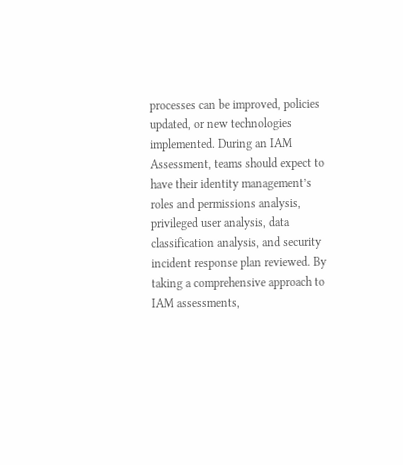processes can be improved, policies updated, or new technologies implemented. During an IAM Assessment, teams should expect to have their identity management’s roles and permissions analysis, privileged user analysis, data classification analysis, and security incident response plan reviewed. By taking a comprehensive approach to IAM assessments,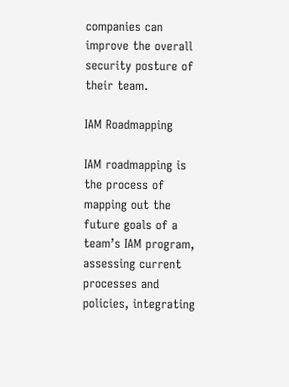companies can improve the overall security posture of their team.

IAM Roadmapping

IAM roadmapping is the process of mapping out the future goals of a team’s IAM program, assessing current processes and policies, integrating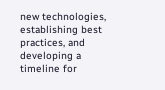new technologies, establishing best practices, and developing a timeline for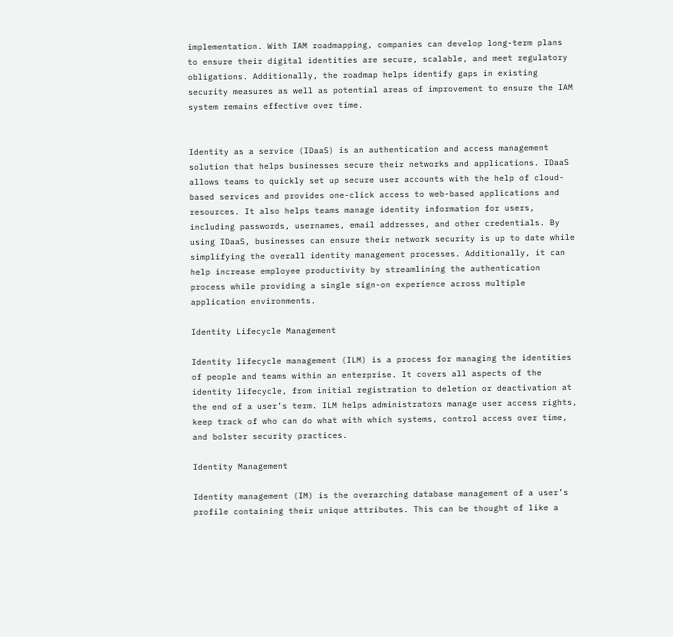implementation. With IAM roadmapping, companies can develop long-term plans to ensure their digital identities are secure, scalable, and meet regulatory obligations. Additionally, the roadmap helps identify gaps in existing security measures as well as potential areas of improvement to ensure the IAM system remains effective over time.


Identity as a service (IDaaS) is an authentication and access management solution that helps businesses secure their networks and applications. IDaaS allows teams to quickly set up secure user accounts with the help of cloud-based services and provides one-click access to web-based applications and resources. It also helps teams manage identity information for users, including passwords, usernames, email addresses, and other credentials. By using IDaaS, businesses can ensure their network security is up to date while simplifying the overall identity management processes. Additionally, it can help increase employee productivity by streamlining the authentication process while providing a single sign-on experience across multiple application environments.

Identity Lifecycle Management

Identity lifecycle management (ILM) is a process for managing the identities of people and teams within an enterprise. It covers all aspects of the identity lifecycle, from initial registration to deletion or deactivation at the end of a user’s term. ILM helps administrators manage user access rights, keep track of who can do what with which systems, control access over time, and bolster security practices.

Identity Management

Identity management (IM) is the overarching database management of a user’s profile containing their unique attributes. This can be thought of like a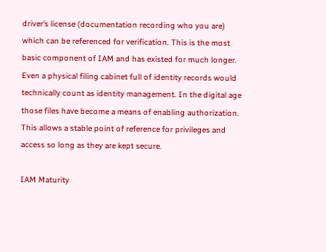driver’s license (documentation recording who you are) which can be referenced for verification. This is the most basic component of IAM and has existed for much longer. Even a physical filing cabinet full of identity records would technically count as identity management. In the digital age those files have become a means of enabling authorization. This allows a stable point of reference for privileges and access so long as they are kept secure.

IAM Maturity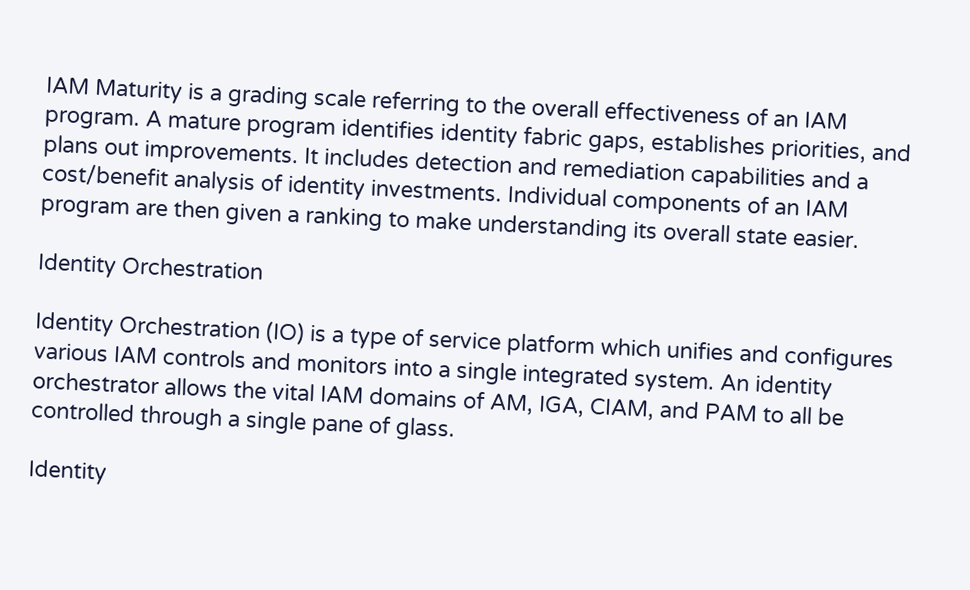IAM Maturity is a grading scale referring to the overall effectiveness of an IAM program. A mature program identifies identity fabric gaps, establishes priorities, and plans out improvements. It includes detection and remediation capabilities and a cost/benefit analysis of identity investments. Individual components of an IAM program are then given a ranking to make understanding its overall state easier.

Identity Orchestration

Identity Orchestration (IO) is a type of service platform which unifies and configures various IAM controls and monitors into a single integrated system. An identity orchestrator allows the vital IAM domains of AM, IGA, CIAM, and PAM to all be controlled through a single pane of glass.

Identity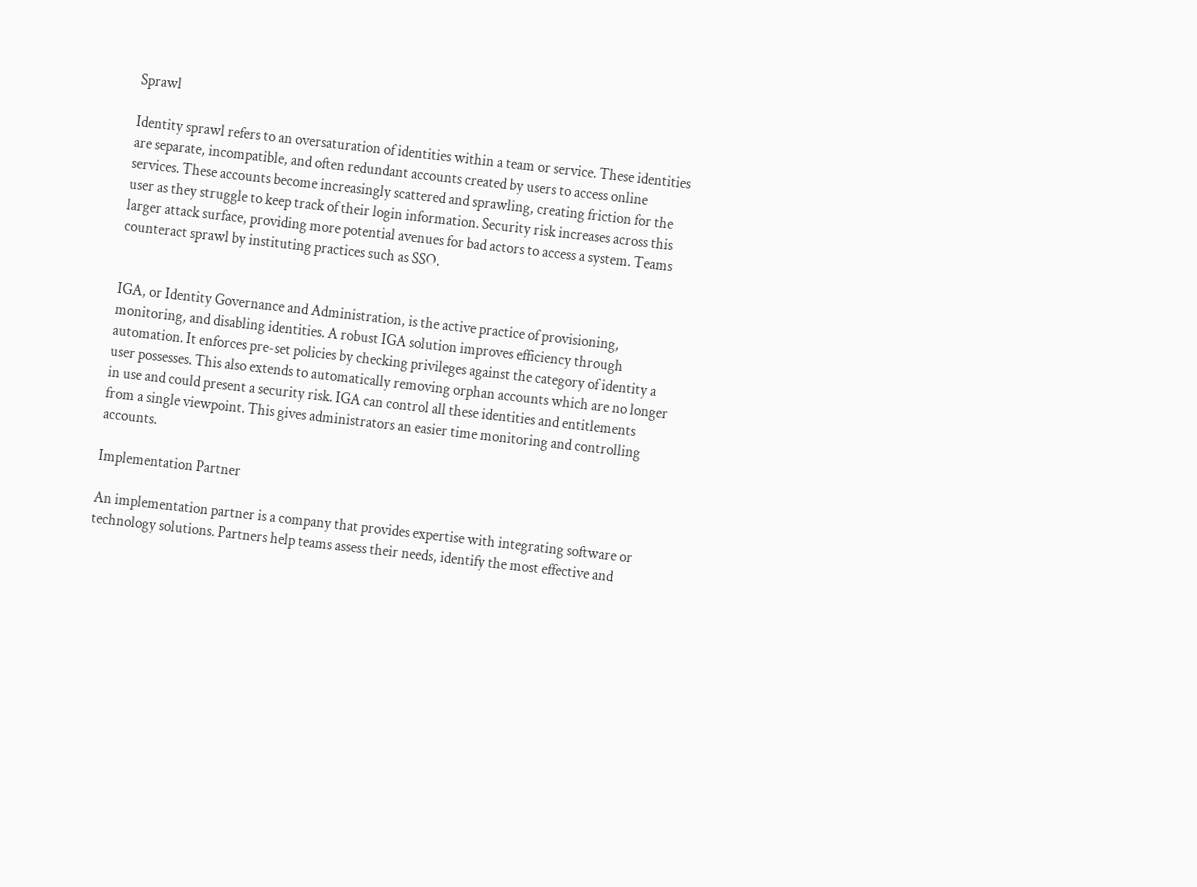Sprawl

Identity sprawl refers to an oversaturation of identities within a team or service. These identities are separate, incompatible, and often redundant accounts created by users to access online services. These accounts become increasingly scattered and sprawling, creating friction for the user as they struggle to keep track of their login information. Security risk increases across this larger attack surface, providing more potential avenues for bad actors to access a system. Teams counteract sprawl by instituting practices such as SSO.


IGA, or Identity Governance and Administration, is the active practice of provisioning, monitoring, and disabling identities. A robust IGA solution improves efficiency through automation. It enforces pre-set policies by checking privileges against the category of identity a user possesses. This also extends to automatically removing orphan accounts which are no longer in use and could present a security risk. IGA can control all these identities and entitlements from a single viewpoint. This gives administrators an easier time monitoring and controlling accounts.

Implementation Partner

An implementation partner is a company that provides expertise with integrating software or technology solutions. Partners help teams assess their needs, identify the most effective and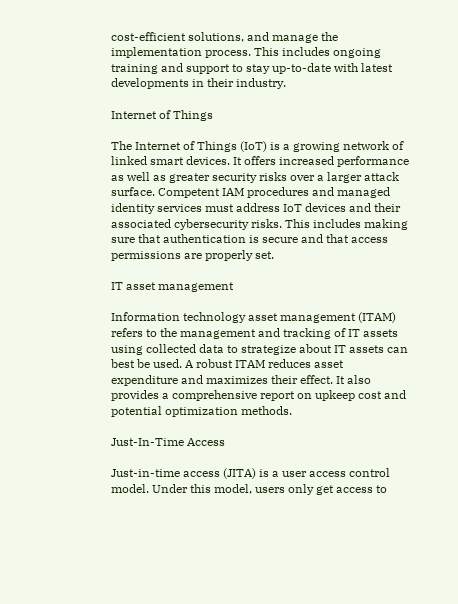cost-efficient solutions, and manage the implementation process. This includes ongoing training and support to stay up-to-date with latest developments in their industry.

Internet of Things

The Internet of Things (IoT) is a growing network of linked smart devices. It offers increased performance as well as greater security risks over a larger attack surface. Competent IAM procedures and managed identity services must address IoT devices and their associated cybersecurity risks. This includes making sure that authentication is secure and that access permissions are properly set.

IT asset management

Information technology asset management (ITAM) refers to the management and tracking of IT assets using collected data to strategize about IT assets can best be used. A robust ITAM reduces asset expenditure and maximizes their effect. It also provides a comprehensive report on upkeep cost and potential optimization methods.

Just-In-Time Access

Just-in-time access (JITA) is a user access control model. Under this model, users only get access to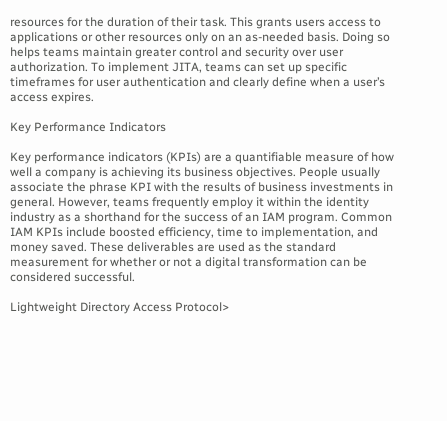resources for the duration of their task. This grants users access to applications or other resources only on an as-needed basis. Doing so helps teams maintain greater control and security over user authorization. To implement JITA, teams can set up specific timeframes for user authentication and clearly define when a user’s access expires.

Key Performance Indicators

Key performance indicators (KPIs) are a quantifiable measure of how well a company is achieving its business objectives. People usually associate the phrase KPI with the results of business investments in general. However, teams frequently employ it within the identity industry as a shorthand for the success of an IAM program. Common IAM KPIs include boosted efficiency, time to implementation, and money saved. These deliverables are used as the standard measurement for whether or not a digital transformation can be considered successful.

Lightweight Directory Access Protocol>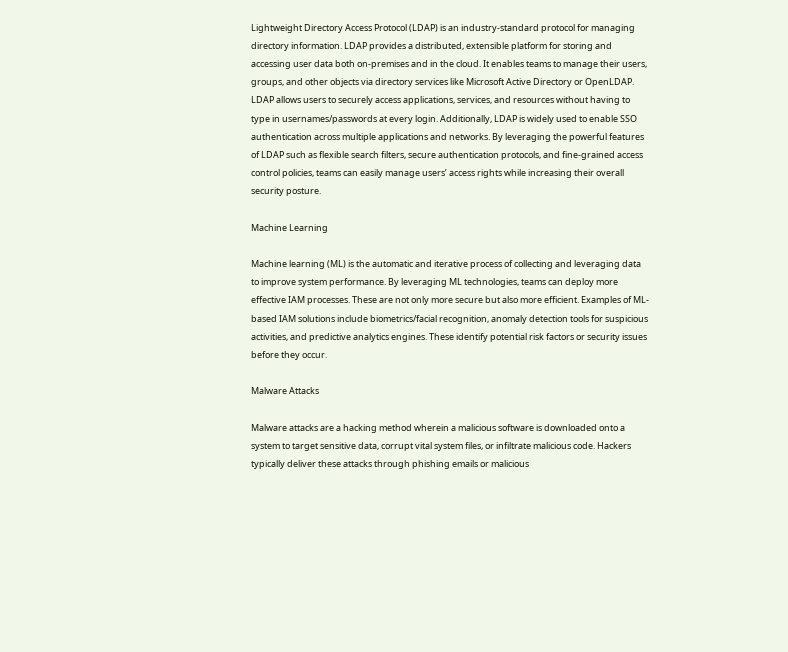Lightweight Directory Access Protocol (LDAP) is an industry-standard protocol for managing directory information. LDAP provides a distributed, extensible platform for storing and accessing user data both on-premises and in the cloud. It enables teams to manage their users, groups, and other objects via directory services like Microsoft Active Directory or OpenLDAP. LDAP allows users to securely access applications, services, and resources without having to type in usernames/passwords at every login. Additionally, LDAP is widely used to enable SSO authentication across multiple applications and networks. By leveraging the powerful features of LDAP such as flexible search filters, secure authentication protocols, and fine-grained access control policies, teams can easily manage users’ access rights while increasing their overall security posture.

Machine Learning

Machine learning (ML) is the automatic and iterative process of collecting and leveraging data to improve system performance. By leveraging ML technologies, teams can deploy more effective IAM processes. These are not only more secure but also more efficient. Examples of ML-based IAM solutions include biometrics/facial recognition, anomaly detection tools for suspicious activities, and predictive analytics engines. These identify potential risk factors or security issues before they occur.

Malware Attacks

Malware attacks are a hacking method wherein a malicious software is downloaded onto a system to target sensitive data, corrupt vital system files, or infiltrate malicious code. Hackers typically deliver these attacks through phishing emails or malicious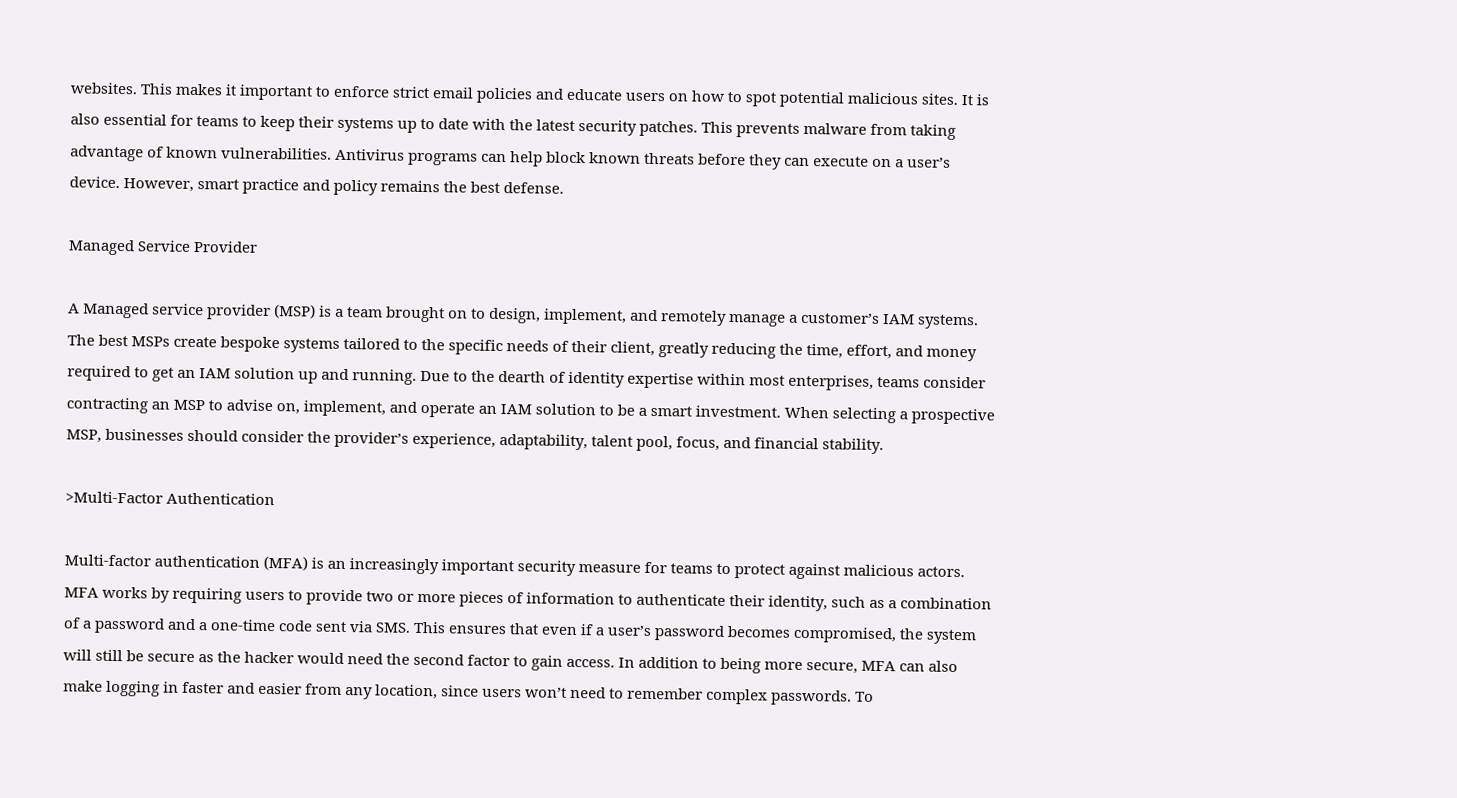websites. This makes it important to enforce strict email policies and educate users on how to spot potential malicious sites. It is also essential for teams to keep their systems up to date with the latest security patches. This prevents malware from taking advantage of known vulnerabilities. Antivirus programs can help block known threats before they can execute on a user’s device. However, smart practice and policy remains the best defense.

Managed Service Provider

A Managed service provider (MSP) is a team brought on to design, implement, and remotely manage a customer’s IAM systems. The best MSPs create bespoke systems tailored to the specific needs of their client, greatly reducing the time, effort, and money required to get an IAM solution up and running. Due to the dearth of identity expertise within most enterprises, teams consider contracting an MSP to advise on, implement, and operate an IAM solution to be a smart investment. When selecting a prospective MSP, businesses should consider the provider’s experience, adaptability, talent pool, focus, and financial stability.

>Multi-Factor Authentication

Multi-factor authentication (MFA) is an increasingly important security measure for teams to protect against malicious actors. MFA works by requiring users to provide two or more pieces of information to authenticate their identity, such as a combination of a password and a one-time code sent via SMS. This ensures that even if a user’s password becomes compromised, the system will still be secure as the hacker would need the second factor to gain access. In addition to being more secure, MFA can also make logging in faster and easier from any location, since users won’t need to remember complex passwords. To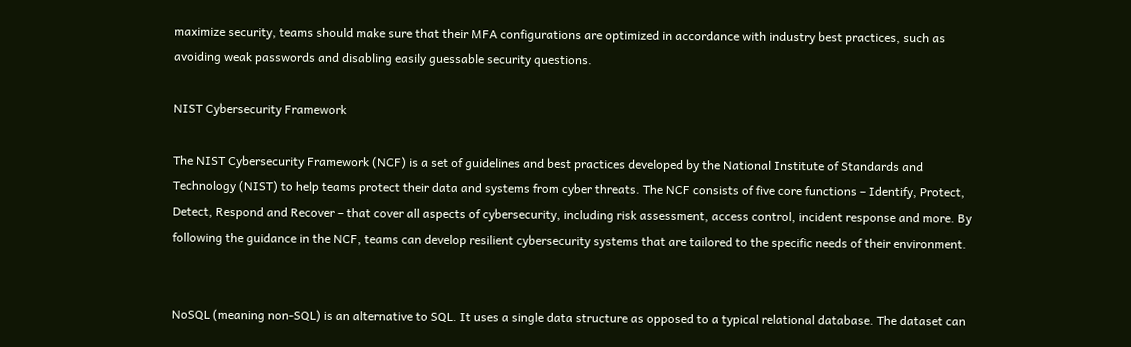maximize security, teams should make sure that their MFA configurations are optimized in accordance with industry best practices, such as avoiding weak passwords and disabling easily guessable security questions.

NIST Cybersecurity Framework

The NIST Cybersecurity Framework (NCF) is a set of guidelines and best practices developed by the National Institute of Standards and Technology (NIST) to help teams protect their data and systems from cyber threats. The NCF consists of five core functions – Identify, Protect, Detect, Respond and Recover – that cover all aspects of cybersecurity, including risk assessment, access control, incident response and more. By following the guidance in the NCF, teams can develop resilient cybersecurity systems that are tailored to the specific needs of their environment.


NoSQL (meaning non-SQL) is an alternative to SQL. It uses a single data structure as opposed to a typical relational database. The dataset can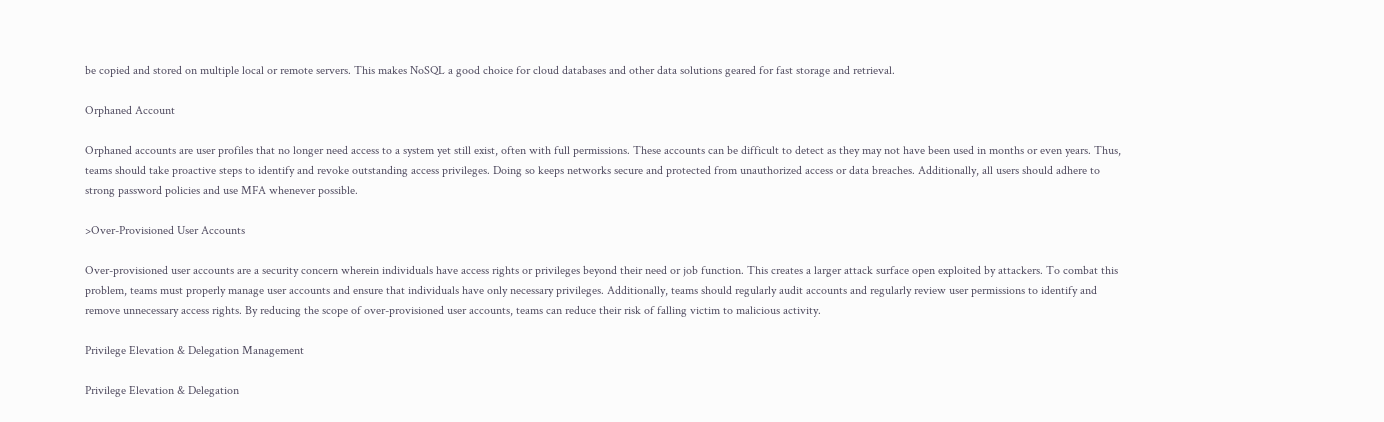be copied and stored on multiple local or remote servers. This makes NoSQL a good choice for cloud databases and other data solutions geared for fast storage and retrieval.

Orphaned Account

Orphaned accounts are user profiles that no longer need access to a system yet still exist, often with full permissions. These accounts can be difficult to detect as they may not have been used in months or even years. Thus, teams should take proactive steps to identify and revoke outstanding access privileges. Doing so keeps networks secure and protected from unauthorized access or data breaches. Additionally, all users should adhere to strong password policies and use MFA whenever possible.

>Over-Provisioned User Accounts

Over-provisioned user accounts are a security concern wherein individuals have access rights or privileges beyond their need or job function. This creates a larger attack surface open exploited by attackers. To combat this problem, teams must properly manage user accounts and ensure that individuals have only necessary privileges. Additionally, teams should regularly audit accounts and regularly review user permissions to identify and remove unnecessary access rights. By reducing the scope of over-provisioned user accounts, teams can reduce their risk of falling victim to malicious activity.

Privilege Elevation & Delegation Management

Privilege Elevation & Delegation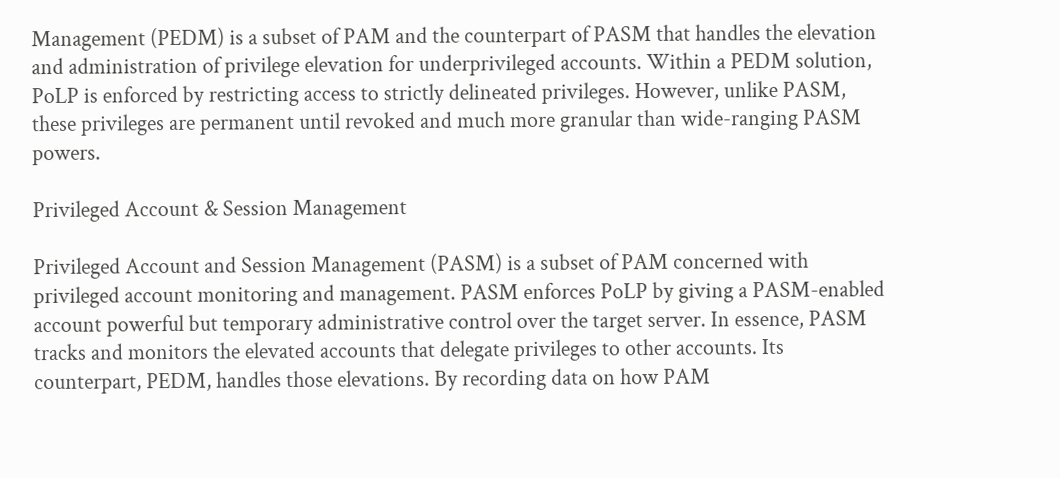Management (PEDM) is a subset of PAM and the counterpart of PASM that handles the elevation and administration of privilege elevation for underprivileged accounts. Within a PEDM solution, PoLP is enforced by restricting access to strictly delineated privileges. However, unlike PASM, these privileges are permanent until revoked and much more granular than wide-ranging PASM powers.

Privileged Account & Session Management

Privileged Account and Session Management (PASM) is a subset of PAM concerned with privileged account monitoring and management. PASM enforces PoLP by giving a PASM-enabled account powerful but temporary administrative control over the target server. In essence, PASM tracks and monitors the elevated accounts that delegate privileges to other accounts. Its counterpart, PEDM, handles those elevations. By recording data on how PAM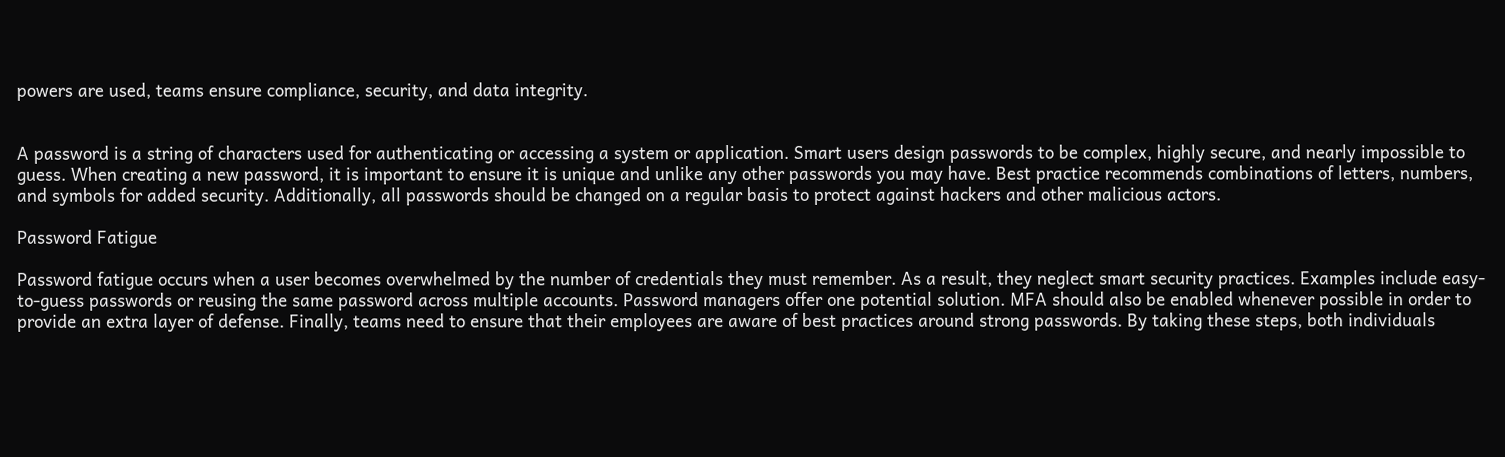powers are used, teams ensure compliance, security, and data integrity.


A password is a string of characters used for authenticating or accessing a system or application. Smart users design passwords to be complex, highly secure, and nearly impossible to guess. When creating a new password, it is important to ensure it is unique and unlike any other passwords you may have. Best practice recommends combinations of letters, numbers, and symbols for added security. Additionally, all passwords should be changed on a regular basis to protect against hackers and other malicious actors.

Password Fatigue

Password fatigue occurs when a user becomes overwhelmed by the number of credentials they must remember. As a result, they neglect smart security practices. Examples include easy-to-guess passwords or reusing the same password across multiple accounts. Password managers offer one potential solution. MFA should also be enabled whenever possible in order to provide an extra layer of defense. Finally, teams need to ensure that their employees are aware of best practices around strong passwords. By taking these steps, both individuals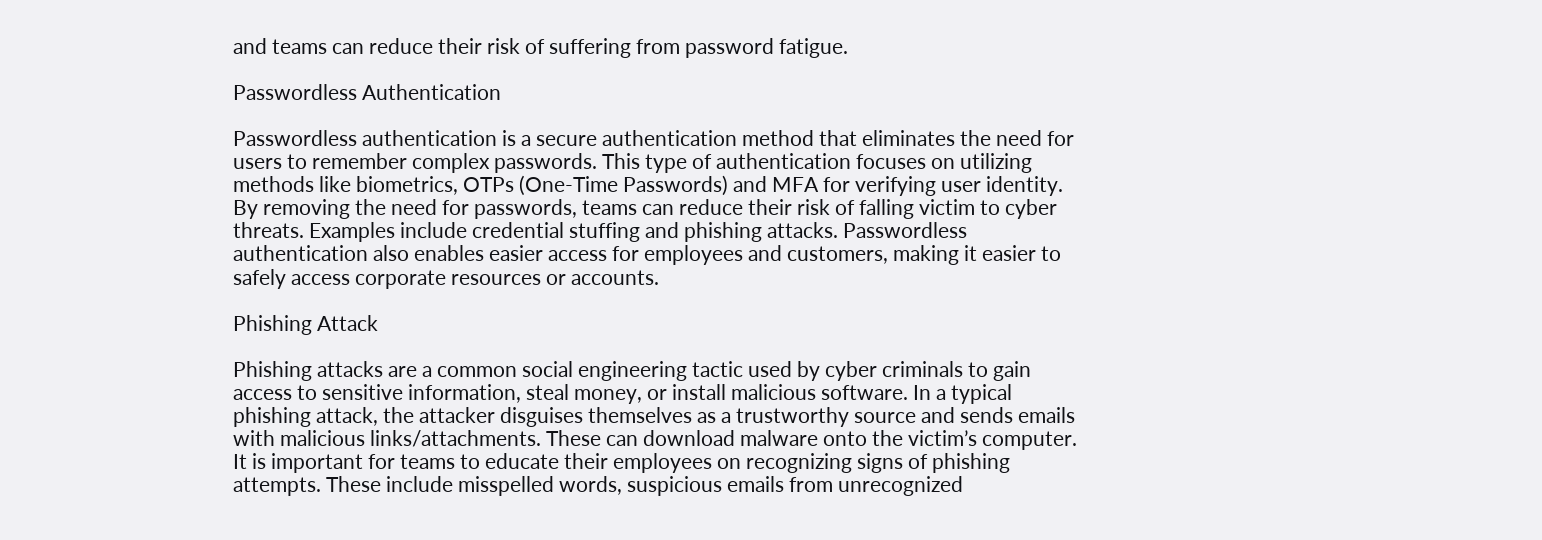and teams can reduce their risk of suffering from password fatigue.

Passwordless Authentication

Passwordless authentication is a secure authentication method that eliminates the need for users to remember complex passwords. This type of authentication focuses on utilizing methods like biometrics, OTPs (One-Time Passwords) and MFA for verifying user identity. By removing the need for passwords, teams can reduce their risk of falling victim to cyber threats. Examples include credential stuffing and phishing attacks. Passwordless authentication also enables easier access for employees and customers, making it easier to safely access corporate resources or accounts.

Phishing Attack

Phishing attacks are a common social engineering tactic used by cyber criminals to gain access to sensitive information, steal money, or install malicious software. In a typical phishing attack, the attacker disguises themselves as a trustworthy source and sends emails with malicious links/attachments. These can download malware onto the victim’s computer. It is important for teams to educate their employees on recognizing signs of phishing attempts. These include misspelled words, suspicious emails from unrecognized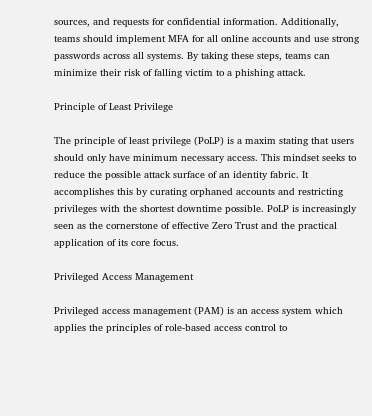sources, and requests for confidential information. Additionally, teams should implement MFA for all online accounts and use strong passwords across all systems. By taking these steps, teams can minimize their risk of falling victim to a phishing attack.

Principle of Least Privilege

The principle of least privilege (PoLP) is a maxim stating that users should only have minimum necessary access. This mindset seeks to reduce the possible attack surface of an identity fabric. It accomplishes this by curating orphaned accounts and restricting privileges with the shortest downtime possible. PoLP is increasingly seen as the cornerstone of effective Zero Trust and the practical application of its core focus.

Privileged Access Management

Privileged access management (PAM) is an access system which applies the principles of role-based access control to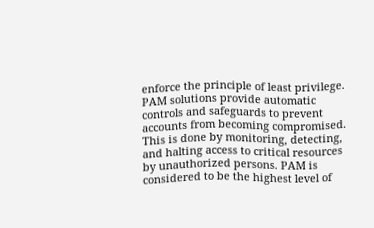enforce the principle of least privilege. PAM solutions provide automatic controls and safeguards to prevent accounts from becoming compromised. This is done by monitoring, detecting, and halting access to critical resources by unauthorized persons. PAM is considered to be the highest level of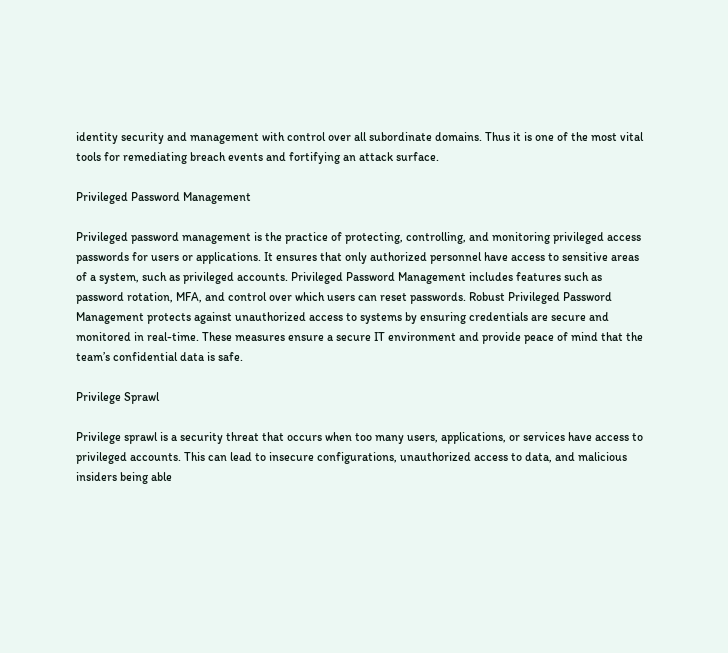identity security and management with control over all subordinate domains. Thus it is one of the most vital tools for remediating breach events and fortifying an attack surface.

Privileged Password Management

Privileged password management is the practice of protecting, controlling, and monitoring privileged access passwords for users or applications. It ensures that only authorized personnel have access to sensitive areas of a system, such as privileged accounts. Privileged Password Management includes features such as password rotation, MFA, and control over which users can reset passwords. Robust Privileged Password Management protects against unauthorized access to systems by ensuring credentials are secure and monitored in real-time. These measures ensure a secure IT environment and provide peace of mind that the team’s confidential data is safe.

Privilege Sprawl

Privilege sprawl is a security threat that occurs when too many users, applications, or services have access to privileged accounts. This can lead to insecure configurations, unauthorized access to data, and malicious insiders being able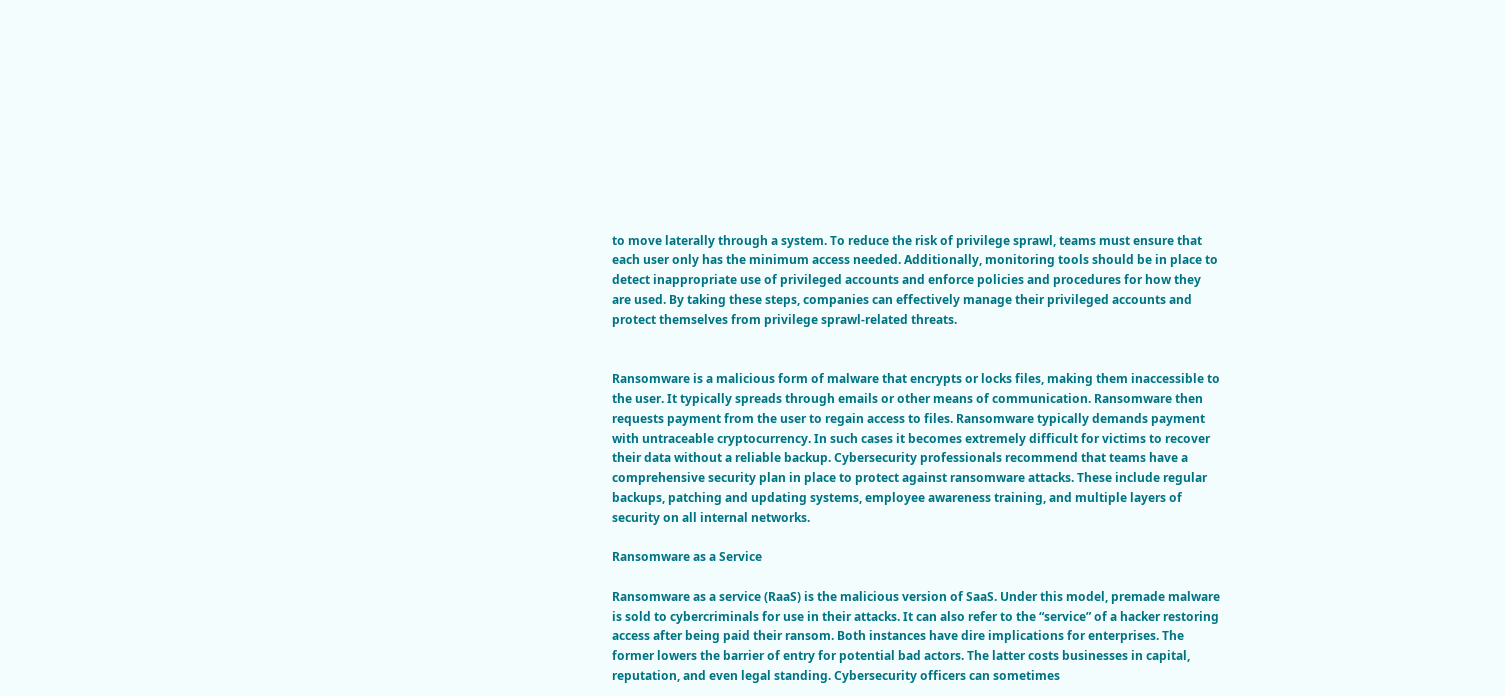to move laterally through a system. To reduce the risk of privilege sprawl, teams must ensure that each user only has the minimum access needed. Additionally, monitoring tools should be in place to detect inappropriate use of privileged accounts and enforce policies and procedures for how they are used. By taking these steps, companies can effectively manage their privileged accounts and protect themselves from privilege sprawl-related threats.


Ransomware is a malicious form of malware that encrypts or locks files, making them inaccessible to the user. It typically spreads through emails or other means of communication. Ransomware then requests payment from the user to regain access to files. Ransomware typically demands payment with untraceable cryptocurrency. In such cases it becomes extremely difficult for victims to recover their data without a reliable backup. Cybersecurity professionals recommend that teams have a comprehensive security plan in place to protect against ransomware attacks. These include regular backups, patching and updating systems, employee awareness training, and multiple layers of security on all internal networks.

Ransomware as a Service

Ransomware as a service (RaaS) is the malicious version of SaaS. Under this model, premade malware is sold to cybercriminals for use in their attacks. It can also refer to the “service” of a hacker restoring access after being paid their ransom. Both instances have dire implications for enterprises. The former lowers the barrier of entry for potential bad actors. The latter costs businesses in capital, reputation, and even legal standing. Cybersecurity officers can sometimes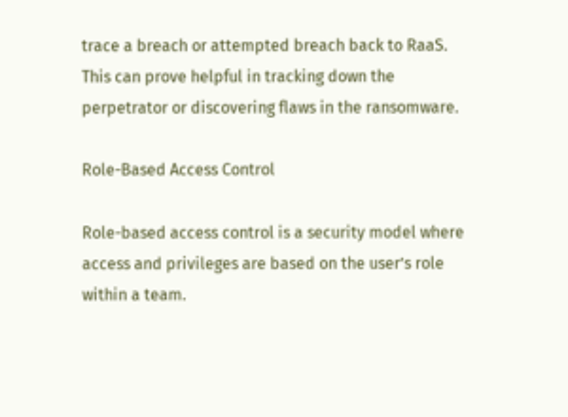trace a breach or attempted breach back to RaaS. This can prove helpful in tracking down the perpetrator or discovering flaws in the ransomware.

Role-Based Access Control

Role-based access control is a security model where access and privileges are based on the user’s role within a team.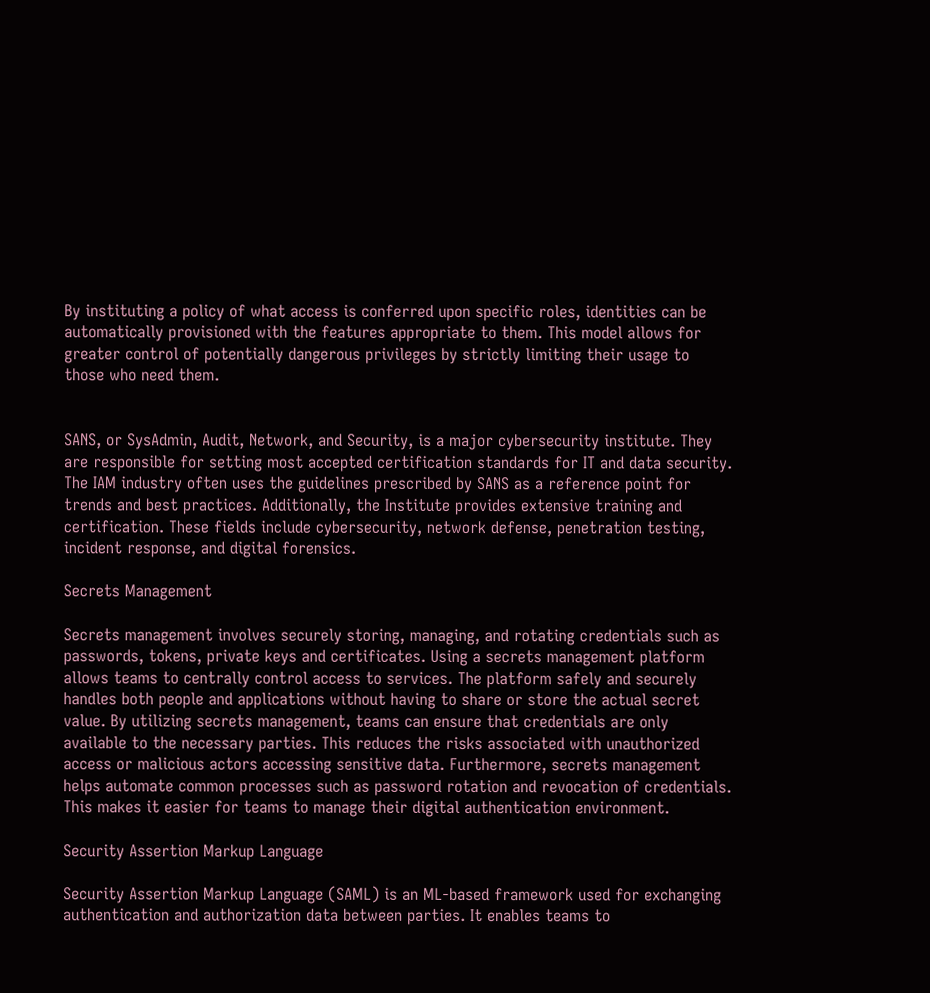By instituting a policy of what access is conferred upon specific roles, identities can be automatically provisioned with the features appropriate to them. This model allows for greater control of potentially dangerous privileges by strictly limiting their usage to those who need them.


SANS, or SysAdmin, Audit, Network, and Security, is a major cybersecurity institute. They are responsible for setting most accepted certification standards for IT and data security. The IAM industry often uses the guidelines prescribed by SANS as a reference point for trends and best practices. Additionally, the Institute provides extensive training and certification. These fields include cybersecurity, network defense, penetration testing, incident response, and digital forensics.

Secrets Management

Secrets management involves securely storing, managing, and rotating credentials such as passwords, tokens, private keys and certificates. Using a secrets management platform allows teams to centrally control access to services. The platform safely and securely handles both people and applications without having to share or store the actual secret value. By utilizing secrets management, teams can ensure that credentials are only available to the necessary parties. This reduces the risks associated with unauthorized access or malicious actors accessing sensitive data. Furthermore, secrets management helps automate common processes such as password rotation and revocation of credentials. This makes it easier for teams to manage their digital authentication environment.

Security Assertion Markup Language

Security Assertion Markup Language (SAML) is an ML-based framework used for exchanging authentication and authorization data between parties. It enables teams to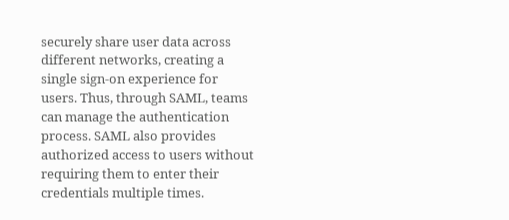securely share user data across different networks, creating a single sign-on experience for users. Thus, through SAML, teams can manage the authentication process. SAML also provides authorized access to users without requiring them to enter their credentials multiple times.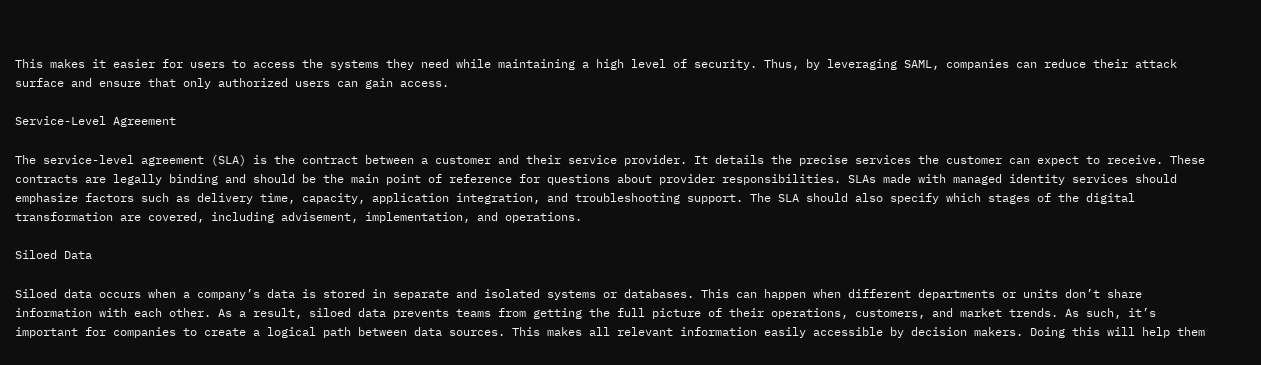This makes it easier for users to access the systems they need while maintaining a high level of security. Thus, by leveraging SAML, companies can reduce their attack surface and ensure that only authorized users can gain access.

Service-Level Agreement

The service-level agreement (SLA) is the contract between a customer and their service provider. It details the precise services the customer can expect to receive. These contracts are legally binding and should be the main point of reference for questions about provider responsibilities. SLAs made with managed identity services should emphasize factors such as delivery time, capacity, application integration, and troubleshooting support. The SLA should also specify which stages of the digital transformation are covered, including advisement, implementation, and operations.

Siloed Data

Siloed data occurs when a company’s data is stored in separate and isolated systems or databases. This can happen when different departments or units don’t share information with each other. As a result, siloed data prevents teams from getting the full picture of their operations, customers, and market trends. As such, it’s important for companies to create a logical path between data sources. This makes all relevant information easily accessible by decision makers. Doing this will help them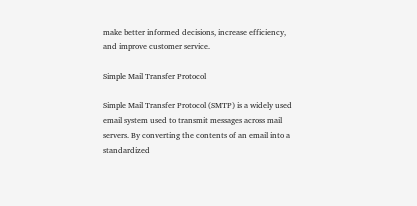make better informed decisions, increase efficiency, and improve customer service.

Simple Mail Transfer Protocol

Simple Mail Transfer Protocol (SMTP) is a widely used email system used to transmit messages across mail servers. By converting the contents of an email into a standardized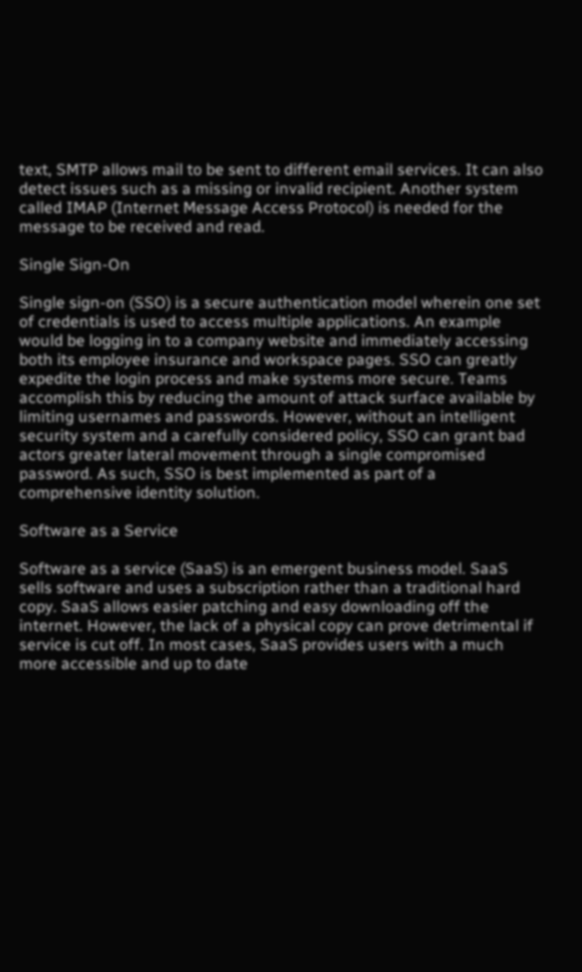text, SMTP allows mail to be sent to different email services. It can also detect issues such as a missing or invalid recipient. Another system called IMAP (Internet Message Access Protocol) is needed for the message to be received and read.

Single Sign-On

Single sign-on (SSO) is a secure authentication model wherein one set of credentials is used to access multiple applications. An example would be logging in to a company website and immediately accessing both its employee insurance and workspace pages. SSO can greatly expedite the login process and make systems more secure. Teams accomplish this by reducing the amount of attack surface available by limiting usernames and passwords. However, without an intelligent security system and a carefully considered policy, SSO can grant bad actors greater lateral movement through a single compromised password. As such, SSO is best implemented as part of a comprehensive identity solution.

Software as a Service

Software as a service (SaaS) is an emergent business model. SaaS sells software and uses a subscription rather than a traditional hard copy. SaaS allows easier patching and easy downloading off the internet. However, the lack of a physical copy can prove detrimental if service is cut off. In most cases, SaaS provides users with a much more accessible and up to date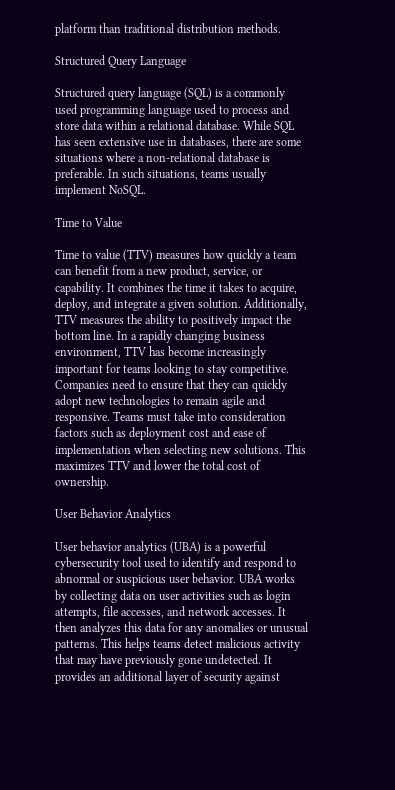platform than traditional distribution methods.

Structured Query Language

Structured query language (SQL) is a commonly used programming language used to process and store data within a relational database. While SQL has seen extensive use in databases, there are some situations where a non-relational database is preferable. In such situations, teams usually implement NoSQL.

Time to Value

Time to value (TTV) measures how quickly a team can benefit from a new product, service, or capability. It combines the time it takes to acquire, deploy, and integrate a given solution. Additionally, TTV measures the ability to positively impact the bottom line. In a rapidly changing business environment, TTV has become increasingly important for teams looking to stay competitive. Companies need to ensure that they can quickly adopt new technologies to remain agile and responsive. Teams must take into consideration factors such as deployment cost and ease of implementation when selecting new solutions. This maximizes TTV and lower the total cost of ownership.

User Behavior Analytics

User behavior analytics (UBA) is a powerful cybersecurity tool used to identify and respond to abnormal or suspicious user behavior. UBA works by collecting data on user activities such as login attempts, file accesses, and network accesses. It then analyzes this data for any anomalies or unusual patterns. This helps teams detect malicious activity that may have previously gone undetected. It provides an additional layer of security against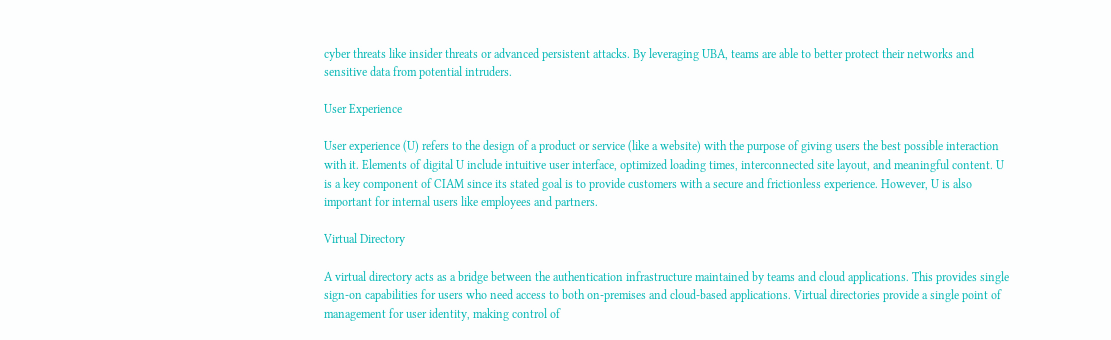cyber threats like insider threats or advanced persistent attacks. By leveraging UBA, teams are able to better protect their networks and sensitive data from potential intruders.

User Experience

User experience (U) refers to the design of a product or service (like a website) with the purpose of giving users the best possible interaction with it. Elements of digital U include intuitive user interface, optimized loading times, interconnected site layout, and meaningful content. U is a key component of CIAM since its stated goal is to provide customers with a secure and frictionless experience. However, U is also important for internal users like employees and partners.

Virtual Directory

A virtual directory acts as a bridge between the authentication infrastructure maintained by teams and cloud applications. This provides single sign-on capabilities for users who need access to both on-premises and cloud-based applications. Virtual directories provide a single point of management for user identity, making control of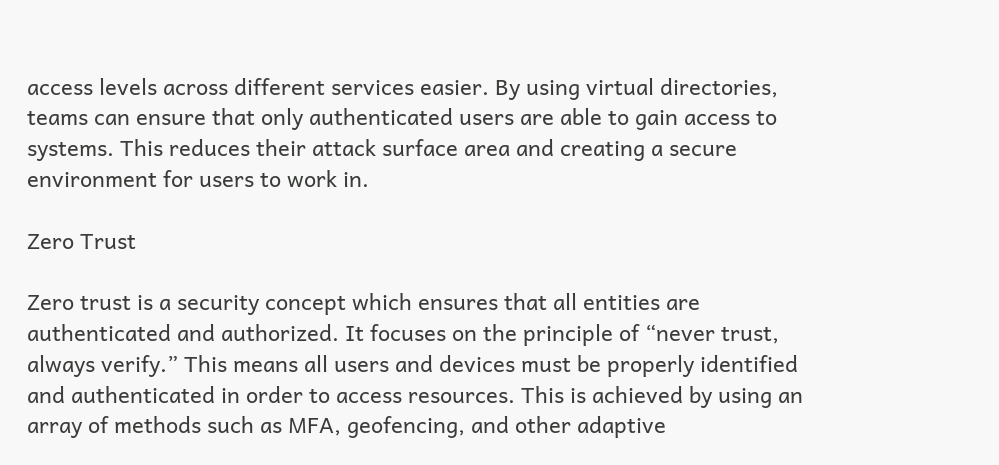access levels across different services easier. By using virtual directories, teams can ensure that only authenticated users are able to gain access to systems. This reduces their attack surface area and creating a secure environment for users to work in.

Zero Trust

Zero trust is a security concept which ensures that all entities are authenticated and authorized. It focuses on the principle of “never trust, always verify.” This means all users and devices must be properly identified and authenticated in order to access resources. This is achieved by using an array of methods such as MFA, geofencing, and other adaptive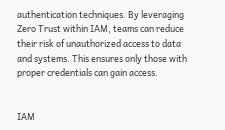authentication techniques. By leveraging Zero Trust within IAM, teams can reduce their risk of unauthorized access to data and systems. This ensures only those with proper credentials can gain access.


IAM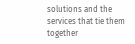solutions and the services that tie them together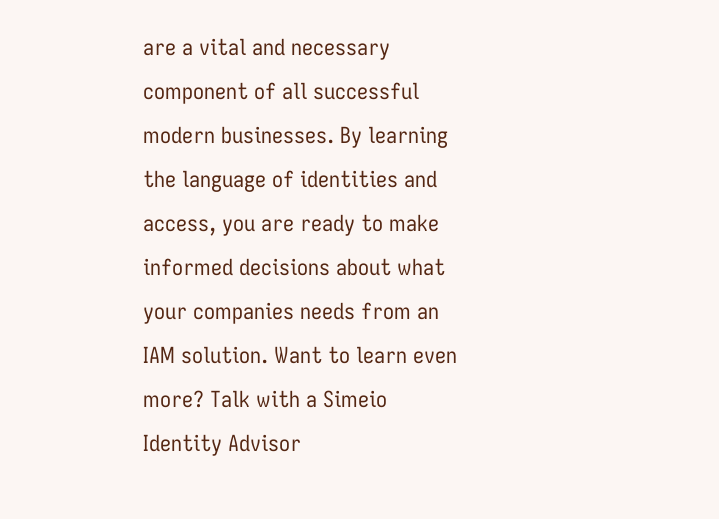are a vital and necessary component of all successful modern businesses. By learning the language of identities and access, you are ready to make informed decisions about what your companies needs from an IAM solution. Want to learn even more? Talk with a Simeio Identity Advisor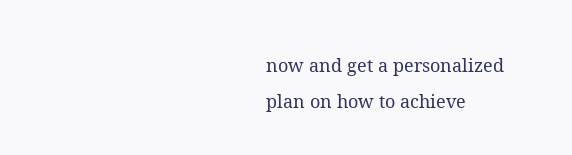now and get a personalized plan on how to achieve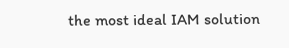the most ideal IAM solution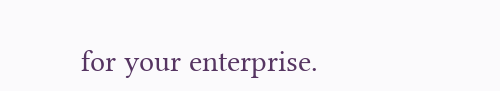for your enterprise.